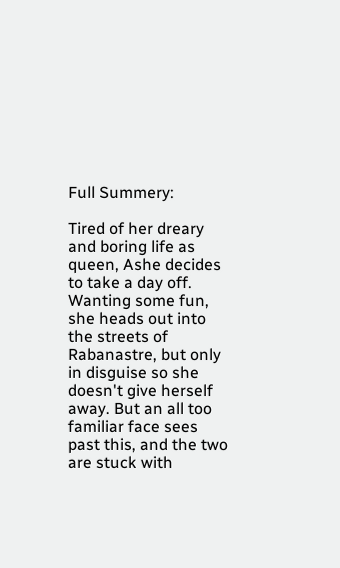Full Summery:

Tired of her dreary and boring life as queen, Ashe decides to take a day off. Wanting some fun, she heads out into the streets of Rabanastre, but only in disguise so she doesn't give herself away. But an all too familiar face sees past this, and the two are stuck with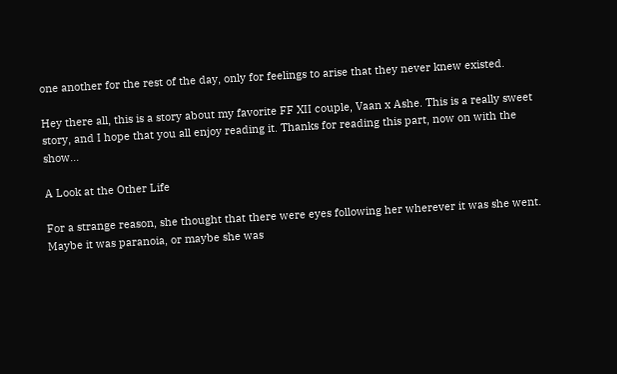one another for the rest of the day, only for feelings to arise that they never knew existed.

Hey there all, this is a story about my favorite FF XII couple, Vaan x Ashe. This is a really sweet story, and I hope that you all enjoy reading it. Thanks for reading this part, now on with the show...

A Look at the Other Life

For a strange reason, she thought that there were eyes following her wherever it was she went. Maybe it was paranoia, or maybe she was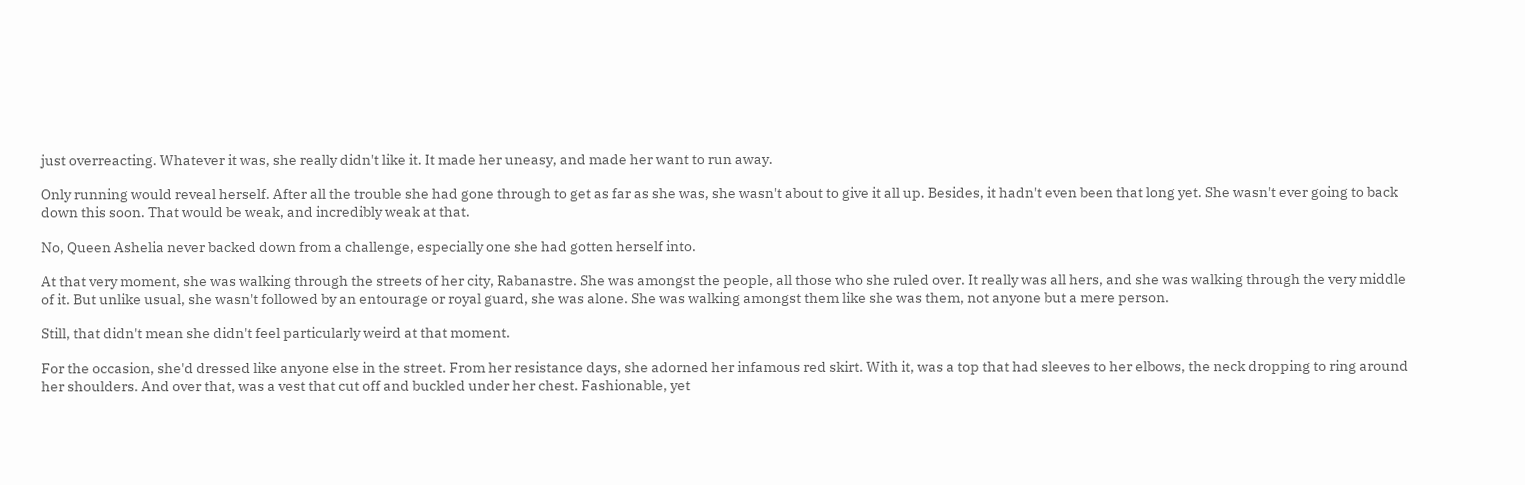just overreacting. Whatever it was, she really didn't like it. It made her uneasy, and made her want to run away.

Only running would reveal herself. After all the trouble she had gone through to get as far as she was, she wasn't about to give it all up. Besides, it hadn't even been that long yet. She wasn't ever going to back down this soon. That would be weak, and incredibly weak at that.

No, Queen Ashelia never backed down from a challenge, especially one she had gotten herself into.

At that very moment, she was walking through the streets of her city, Rabanastre. She was amongst the people, all those who she ruled over. It really was all hers, and she was walking through the very middle of it. But unlike usual, she wasn't followed by an entourage or royal guard, she was alone. She was walking amongst them like she was them, not anyone but a mere person.

Still, that didn't mean she didn't feel particularly weird at that moment.

For the occasion, she'd dressed like anyone else in the street. From her resistance days, she adorned her infamous red skirt. With it, was a top that had sleeves to her elbows, the neck dropping to ring around her shoulders. And over that, was a vest that cut off and buckled under her chest. Fashionable, yet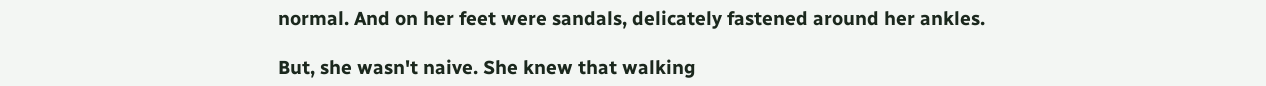normal. And on her feet were sandals, delicately fastened around her ankles.

But, she wasn't naive. She knew that walking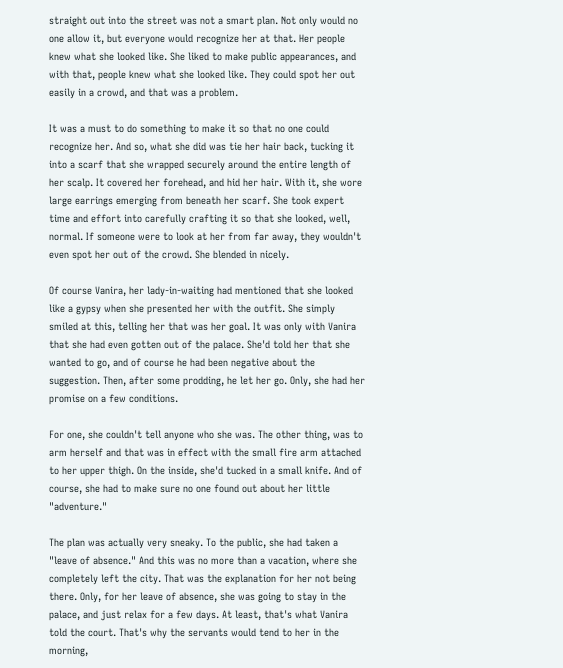straight out into the street was not a smart plan. Not only would no one allow it, but everyone would recognize her at that. Her people knew what she looked like. She liked to make public appearances, and with that, people knew what she looked like. They could spot her out easily in a crowd, and that was a problem.

It was a must to do something to make it so that no one could recognize her. And so, what she did was tie her hair back, tucking it into a scarf that she wrapped securely around the entire length of her scalp. It covered her forehead, and hid her hair. With it, she wore large earrings emerging from beneath her scarf. She took expert time and effort into carefully crafting it so that she looked, well, normal. If someone were to look at her from far away, they wouldn't even spot her out of the crowd. She blended in nicely.

Of course Vanira, her lady-in-waiting had mentioned that she looked like a gypsy when she presented her with the outfit. She simply smiled at this, telling her that was her goal. It was only with Vanira that she had even gotten out of the palace. She'd told her that she wanted to go, and of course he had been negative about the suggestion. Then, after some prodding, he let her go. Only, she had her promise on a few conditions.

For one, she couldn't tell anyone who she was. The other thing, was to arm herself and that was in effect with the small fire arm attached to her upper thigh. On the inside, she'd tucked in a small knife. And of course, she had to make sure no one found out about her little "adventure."

The plan was actually very sneaky. To the public, she had taken a "leave of absence." And this was no more than a vacation, where she completely left the city. That was the explanation for her not being there. Only, for her leave of absence, she was going to stay in the palace, and just relax for a few days. At least, that's what Vanira told the court. That's why the servants would tend to her in the morning,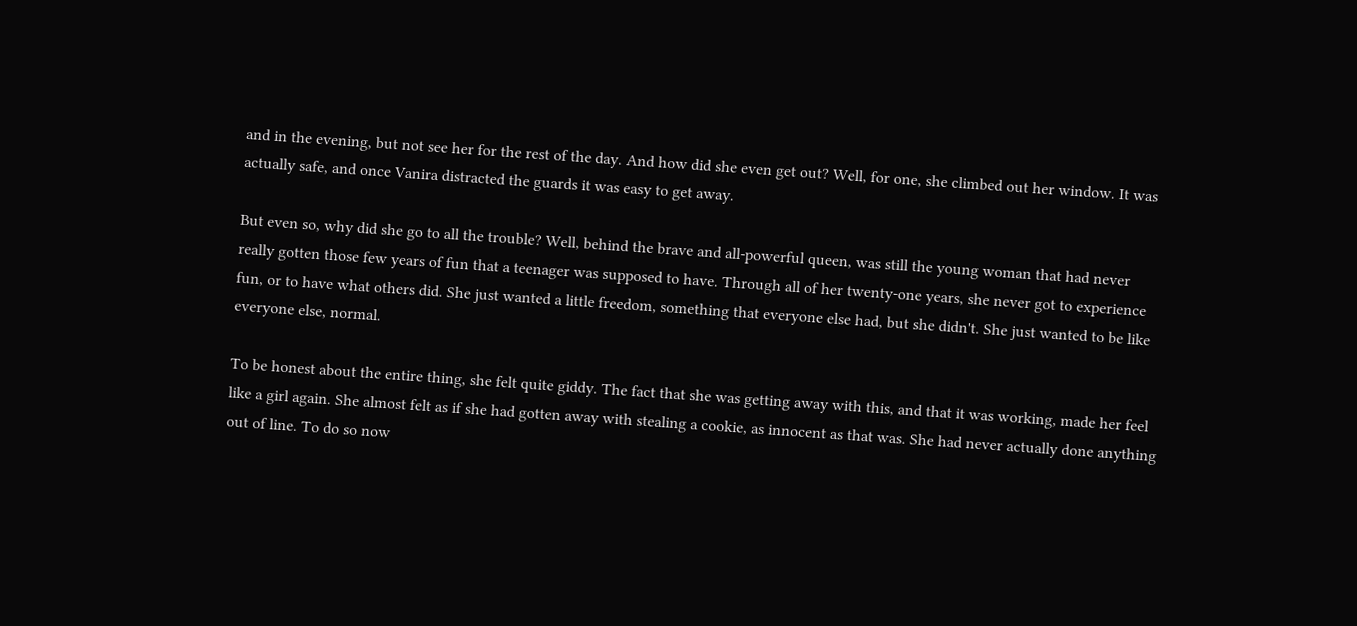and in the evening, but not see her for the rest of the day. And how did she even get out? Well, for one, she climbed out her window. It was actually safe, and once Vanira distracted the guards it was easy to get away.

But even so, why did she go to all the trouble? Well, behind the brave and all-powerful queen, was still the young woman that had never really gotten those few years of fun that a teenager was supposed to have. Through all of her twenty-one years, she never got to experience fun, or to have what others did. She just wanted a little freedom, something that everyone else had, but she didn't. She just wanted to be like everyone else, normal.

To be honest about the entire thing, she felt quite giddy. The fact that she was getting away with this, and that it was working, made her feel like a girl again. She almost felt as if she had gotten away with stealing a cookie, as innocent as that was. She had never actually done anything out of line. To do so now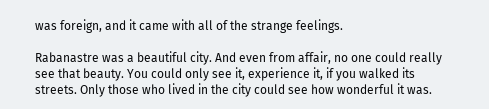was foreign, and it came with all of the strange feelings.

Rabanastre was a beautiful city. And even from affair, no one could really see that beauty. You could only see it, experience it, if you walked its streets. Only those who lived in the city could see how wonderful it was.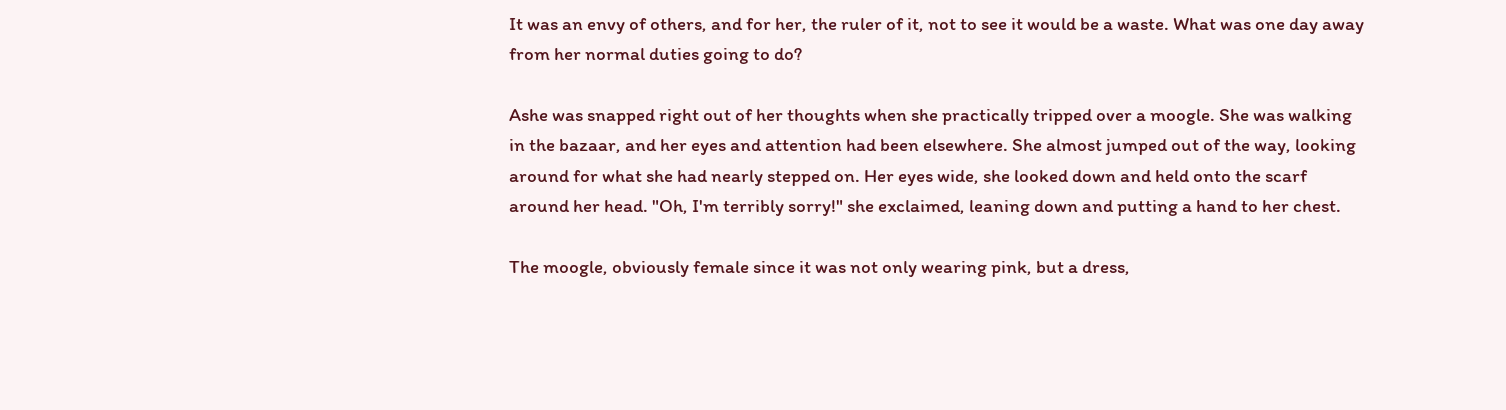It was an envy of others, and for her, the ruler of it, not to see it would be a waste. What was one day away from her normal duties going to do?

Ashe was snapped right out of her thoughts when she practically tripped over a moogle. She was walking in the bazaar, and her eyes and attention had been elsewhere. She almost jumped out of the way, looking around for what she had nearly stepped on. Her eyes wide, she looked down and held onto the scarf around her head. "Oh, I'm terribly sorry!" she exclaimed, leaning down and putting a hand to her chest.

The moogle, obviously female since it was not only wearing pink, but a dress,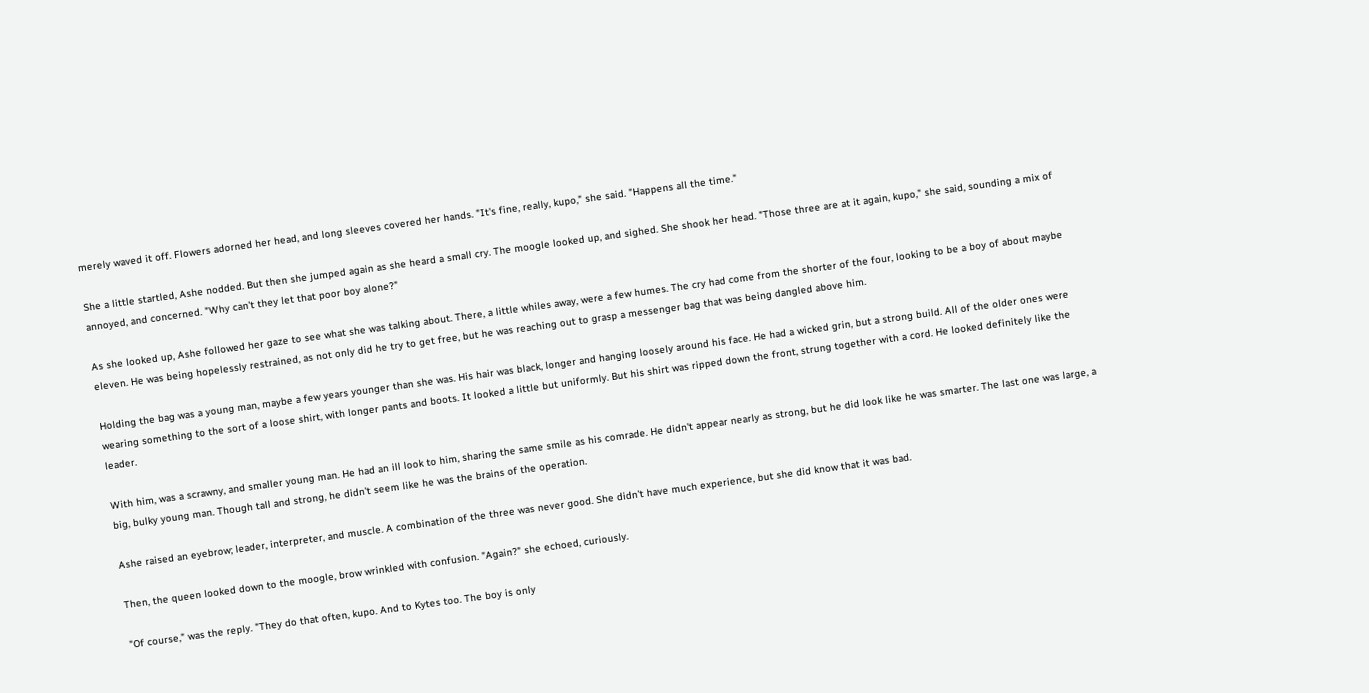merely waved it off. Flowers adorned her head, and long sleeves covered her hands. "It's fine, really, kupo," she said. "Happens all the time."

She a little startled, Ashe nodded. But then she jumped again as she heard a small cry. The moogle looked up, and sighed. She shook her head. "Those three are at it again, kupo," she said, sounding a mix of annoyed, and concerned. "Why can't they let that poor boy alone?"

As she looked up, Ashe followed her gaze to see what she was talking about. There, a little whiles away, were a few humes. The cry had come from the shorter of the four, looking to be a boy of about maybe eleven. He was being hopelessly restrained, as not only did he try to get free, but he was reaching out to grasp a messenger bag that was being dangled above him.

Holding the bag was a young man, maybe a few years younger than she was. His hair was black, longer and hanging loosely around his face. He had a wicked grin, but a strong build. All of the older ones were wearing something to the sort of a loose shirt, with longer pants and boots. It looked a little but uniformly. But his shirt was ripped down the front, strung together with a cord. He looked definitely like the leader.

With him, was a scrawny, and smaller young man. He had an ill look to him, sharing the same smile as his comrade. He didn't appear nearly as strong, but he did look like he was smarter. The last one was large, a big, bulky young man. Though tall and strong, he didn't seem like he was the brains of the operation.

Ashe raised an eyebrow; leader, interpreter, and muscle. A combination of the three was never good. She didn't have much experience, but she did know that it was bad.

Then, the queen looked down to the moogle, brow wrinkled with confusion. "Again?" she echoed, curiously.

"Of course," was the reply. "They do that often, kupo. And to Kytes too. The boy is only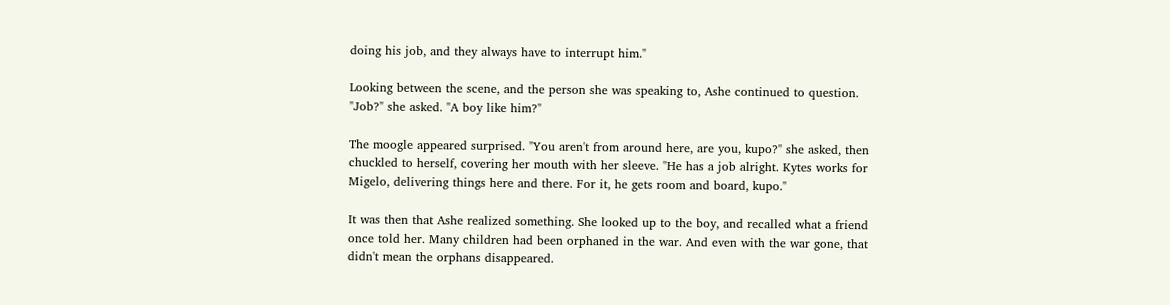doing his job, and they always have to interrupt him."

Looking between the scene, and the person she was speaking to, Ashe continued to question. "Job?" she asked. "A boy like him?"

The moogle appeared surprised. "You aren't from around here, are you, kupo?" she asked, then chuckled to herself, covering her mouth with her sleeve. "He has a job alright. Kytes works for Migelo, delivering things here and there. For it, he gets room and board, kupo."

It was then that Ashe realized something. She looked up to the boy, and recalled what a friend once told her. Many children had been orphaned in the war. And even with the war gone, that didn't mean the orphans disappeared.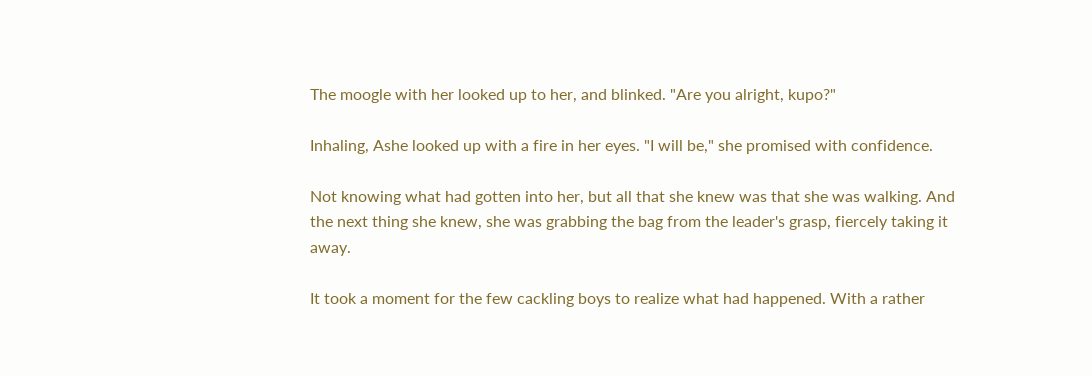The moogle with her looked up to her, and blinked. "Are you alright, kupo?"

Inhaling, Ashe looked up with a fire in her eyes. "I will be," she promised with confidence.

Not knowing what had gotten into her, but all that she knew was that she was walking. And the next thing she knew, she was grabbing the bag from the leader's grasp, fiercely taking it away.

It took a moment for the few cackling boys to realize what had happened. With a rather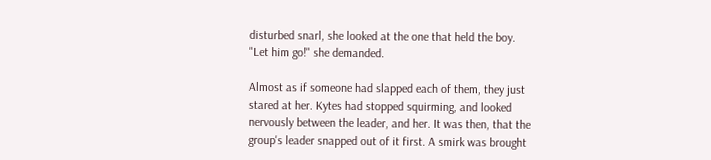disturbed snarl, she looked at the one that held the boy. "Let him go!" she demanded.

Almost as if someone had slapped each of them, they just stared at her. Kytes had stopped squirming, and looked nervously between the leader, and her. It was then, that the group's leader snapped out of it first. A smirk was brought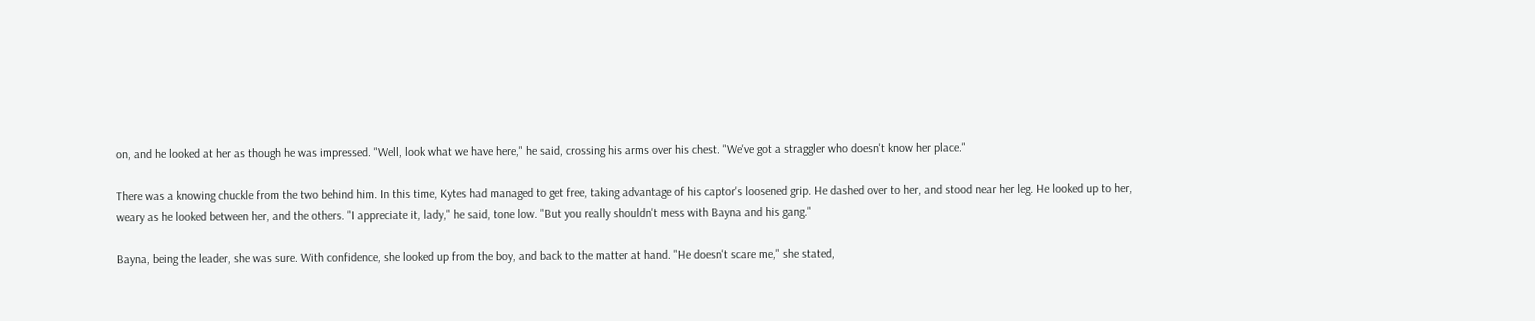on, and he looked at her as though he was impressed. "Well, look what we have here," he said, crossing his arms over his chest. "We've got a straggler who doesn't know her place."

There was a knowing chuckle from the two behind him. In this time, Kytes had managed to get free, taking advantage of his captor's loosened grip. He dashed over to her, and stood near her leg. He looked up to her, weary as he looked between her, and the others. "I appreciate it, lady," he said, tone low. "But you really shouldn't mess with Bayna and his gang."

Bayna, being the leader, she was sure. With confidence, she looked up from the boy, and back to the matter at hand. "He doesn't scare me," she stated,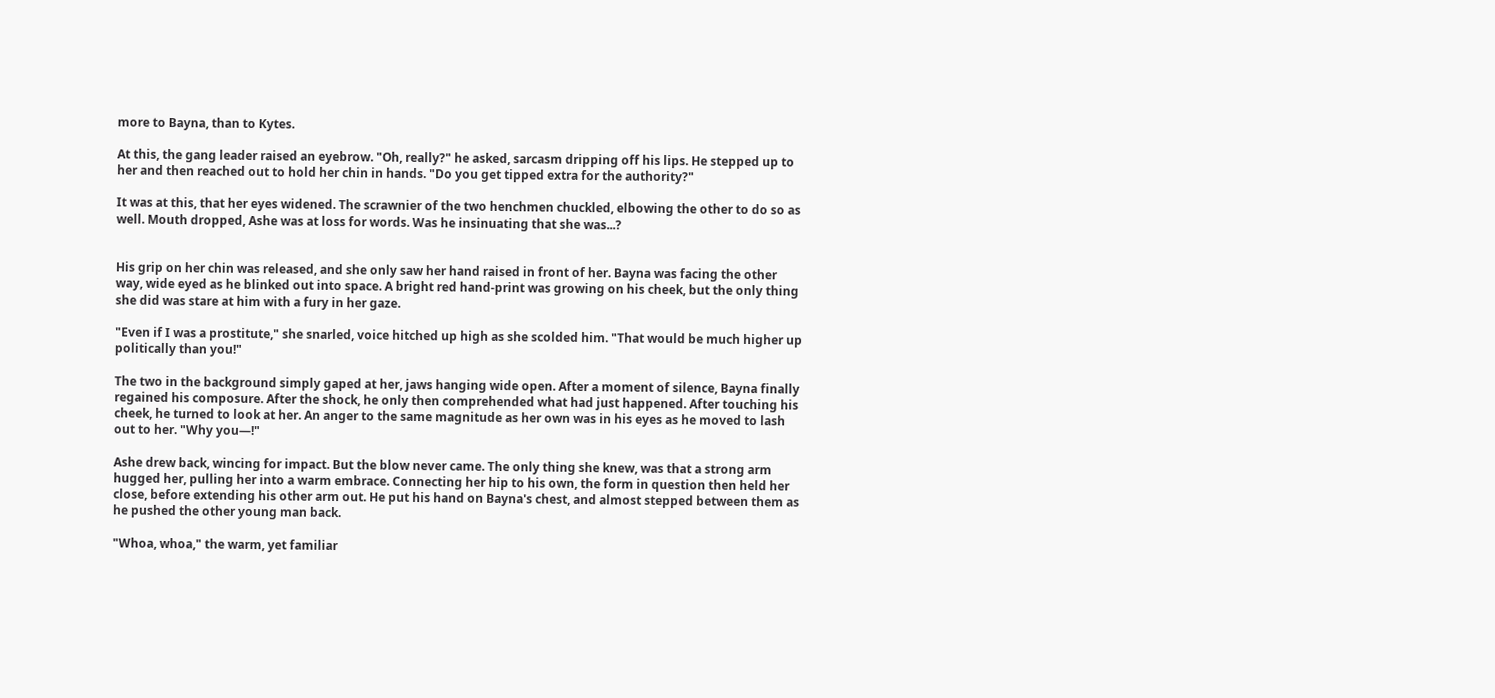more to Bayna, than to Kytes.

At this, the gang leader raised an eyebrow. "Oh, really?" he asked, sarcasm dripping off his lips. He stepped up to her and then reached out to hold her chin in hands. "Do you get tipped extra for the authority?"

It was at this, that her eyes widened. The scrawnier of the two henchmen chuckled, elbowing the other to do so as well. Mouth dropped, Ashe was at loss for words. Was he insinuating that she was...?


His grip on her chin was released, and she only saw her hand raised in front of her. Bayna was facing the other way, wide eyed as he blinked out into space. A bright red hand-print was growing on his cheek, but the only thing she did was stare at him with a fury in her gaze.

"Even if I was a prostitute," she snarled, voice hitched up high as she scolded him. "That would be much higher up politically than you!"

The two in the background simply gaped at her, jaws hanging wide open. After a moment of silence, Bayna finally regained his composure. After the shock, he only then comprehended what had just happened. After touching his cheek, he turned to look at her. An anger to the same magnitude as her own was in his eyes as he moved to lash out to her. "Why you—!"

Ashe drew back, wincing for impact. But the blow never came. The only thing she knew, was that a strong arm hugged her, pulling her into a warm embrace. Connecting her hip to his own, the form in question then held her close, before extending his other arm out. He put his hand on Bayna's chest, and almost stepped between them as he pushed the other young man back.

"Whoa, whoa," the warm, yet familiar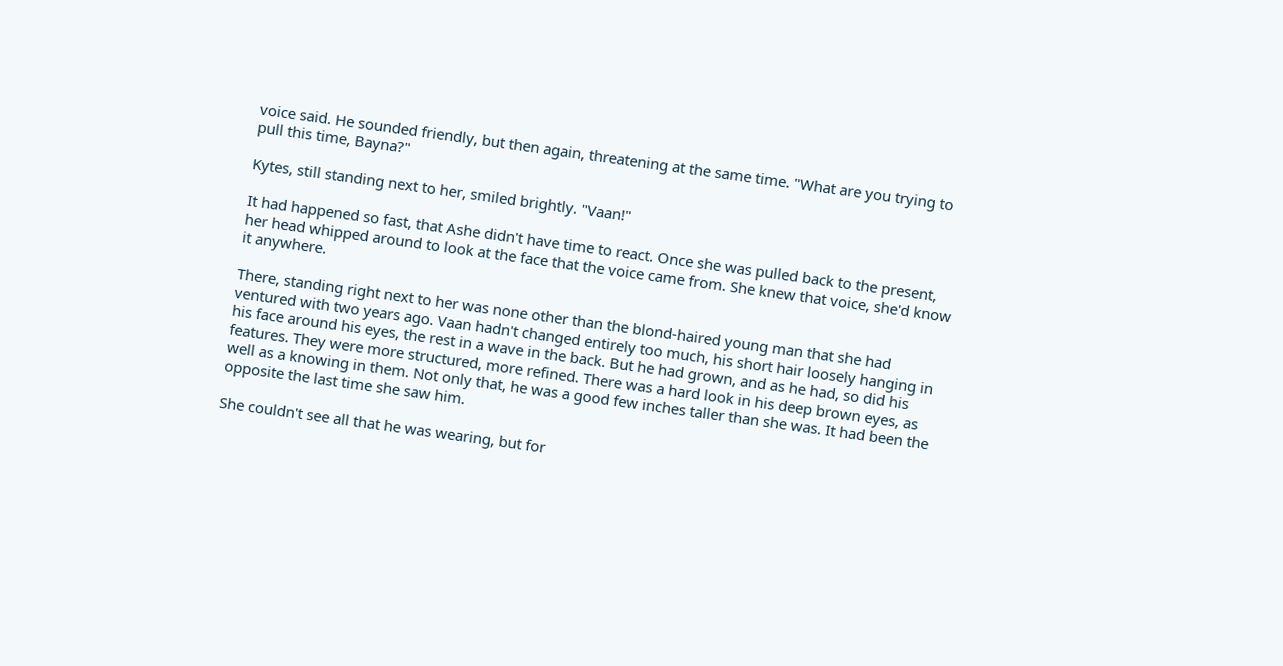voice said. He sounded friendly, but then again, threatening at the same time. "What are you trying to pull this time, Bayna?"

Kytes, still standing next to her, smiled brightly. "Vaan!"

It had happened so fast, that Ashe didn't have time to react. Once she was pulled back to the present, her head whipped around to look at the face that the voice came from. She knew that voice, she'd know it anywhere.

There, standing right next to her was none other than the blond-haired young man that she had ventured with two years ago. Vaan hadn't changed entirely too much, his short hair loosely hanging in his face around his eyes, the rest in a wave in the back. But he had grown, and as he had, so did his features. They were more structured, more refined. There was a hard look in his deep brown eyes, as well as a knowing in them. Not only that, he was a good few inches taller than she was. It had been the opposite the last time she saw him.

She couldn't see all that he was wearing, but for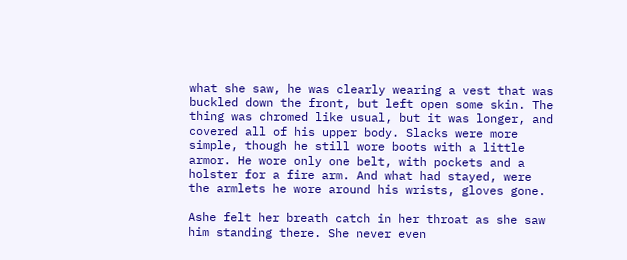what she saw, he was clearly wearing a vest that was buckled down the front, but left open some skin. The thing was chromed like usual, but it was longer, and covered all of his upper body. Slacks were more simple, though he still wore boots with a little armor. He wore only one belt, with pockets and a holster for a fire arm. And what had stayed, were the armlets he wore around his wrists, gloves gone.

Ashe felt her breath catch in her throat as she saw him standing there. She never even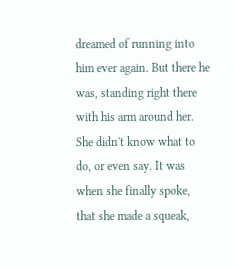dreamed of running into him ever again. But there he was, standing right there with his arm around her. She didn't know what to do, or even say. It was when she finally spoke, that she made a squeak,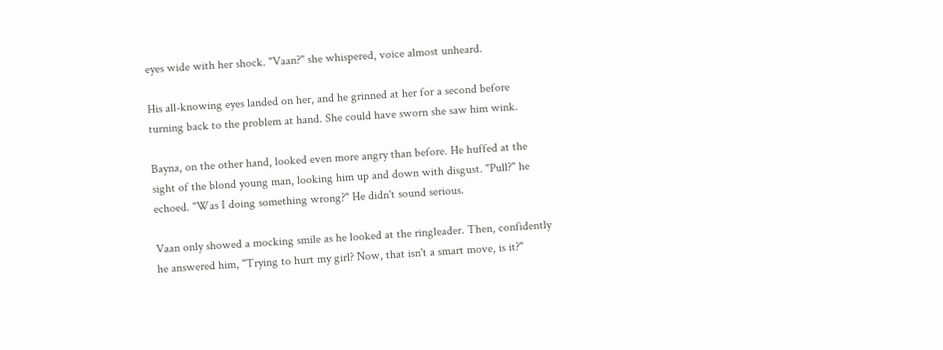eyes wide with her shock. "Vaan?" she whispered, voice almost unheard.

His all-knowing eyes landed on her, and he grinned at her for a second before turning back to the problem at hand. She could have sworn she saw him wink.

Bayna, on the other hand, looked even more angry than before. He huffed at the sight of the blond young man, looking him up and down with disgust. "Pull?" he echoed. "Was I doing something wrong?" He didn't sound serious.

Vaan only showed a mocking smile as he looked at the ringleader. Then, confidently he answered him, "Trying to hurt my girl? Now, that isn't a smart move, is it?"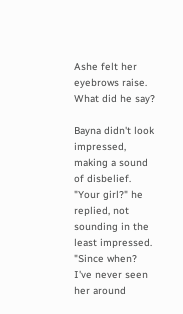Ashe felt her eyebrows raise. What did he say?

Bayna didn't look impressed, making a sound of disbelief. "Your girl?" he replied, not sounding in the least impressed. "Since when? I've never seen her around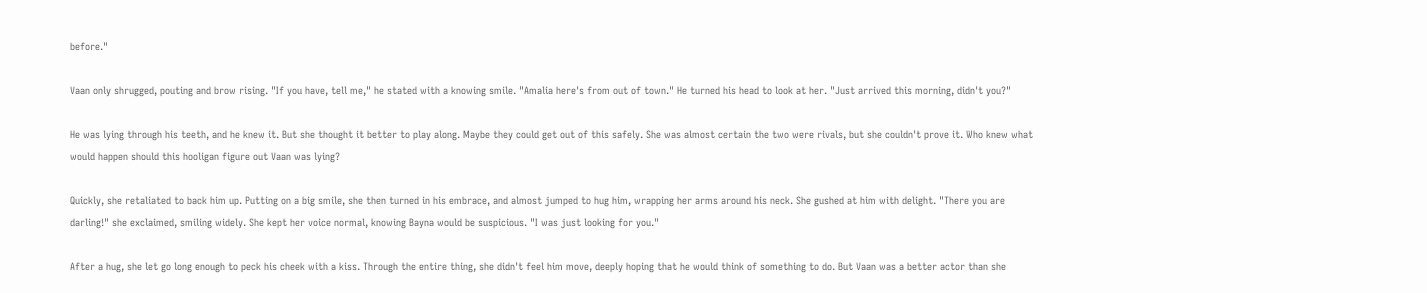before."

Vaan only shrugged, pouting and brow rising. "If you have, tell me," he stated with a knowing smile. "Amalia here's from out of town." He turned his head to look at her. "Just arrived this morning, didn't you?"

He was lying through his teeth, and he knew it. But she thought it better to play along. Maybe they could get out of this safely. She was almost certain the two were rivals, but she couldn't prove it. Who knew what would happen should this hooligan figure out Vaan was lying?

Quickly, she retaliated to back him up. Putting on a big smile, she then turned in his embrace, and almost jumped to hug him, wrapping her arms around his neck. She gushed at him with delight. "There you are darling!" she exclaimed, smiling widely. She kept her voice normal, knowing Bayna would be suspicious. "I was just looking for you."

After a hug, she let go long enough to peck his cheek with a kiss. Through the entire thing, she didn't feel him move, deeply hoping that he would think of something to do. But Vaan was a better actor than she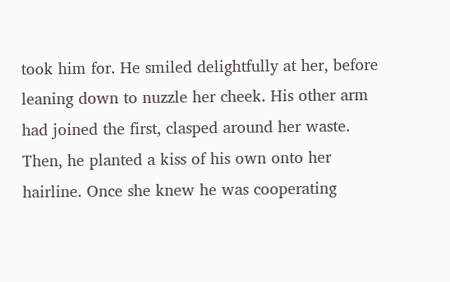took him for. He smiled delightfully at her, before leaning down to nuzzle her cheek. His other arm had joined the first, clasped around her waste. Then, he planted a kiss of his own onto her hairline. Once she knew he was cooperating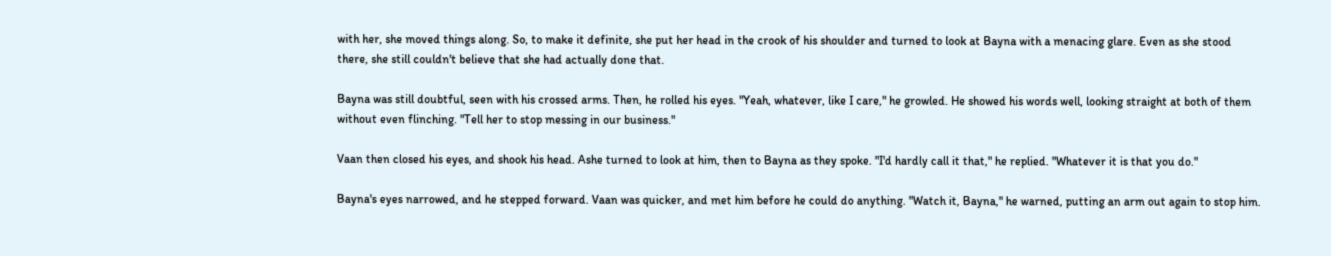with her, she moved things along. So, to make it definite, she put her head in the crook of his shoulder and turned to look at Bayna with a menacing glare. Even as she stood there, she still couldn't believe that she had actually done that.

Bayna was still doubtful, seen with his crossed arms. Then, he rolled his eyes. "Yeah, whatever, like I care," he growled. He showed his words well, looking straight at both of them without even flinching. "Tell her to stop messing in our business."

Vaan then closed his eyes, and shook his head. Ashe turned to look at him, then to Bayna as they spoke. "I'd hardly call it that," he replied. "Whatever it is that you do."

Bayna's eyes narrowed, and he stepped forward. Vaan was quicker, and met him before he could do anything. "Watch it, Bayna," he warned, putting an arm out again to stop him.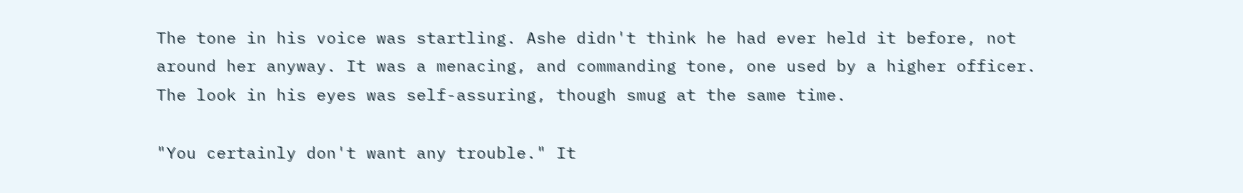The tone in his voice was startling. Ashe didn't think he had ever held it before, not around her anyway. It was a menacing, and commanding tone, one used by a higher officer. The look in his eyes was self-assuring, though smug at the same time.

"You certainly don't want any trouble." It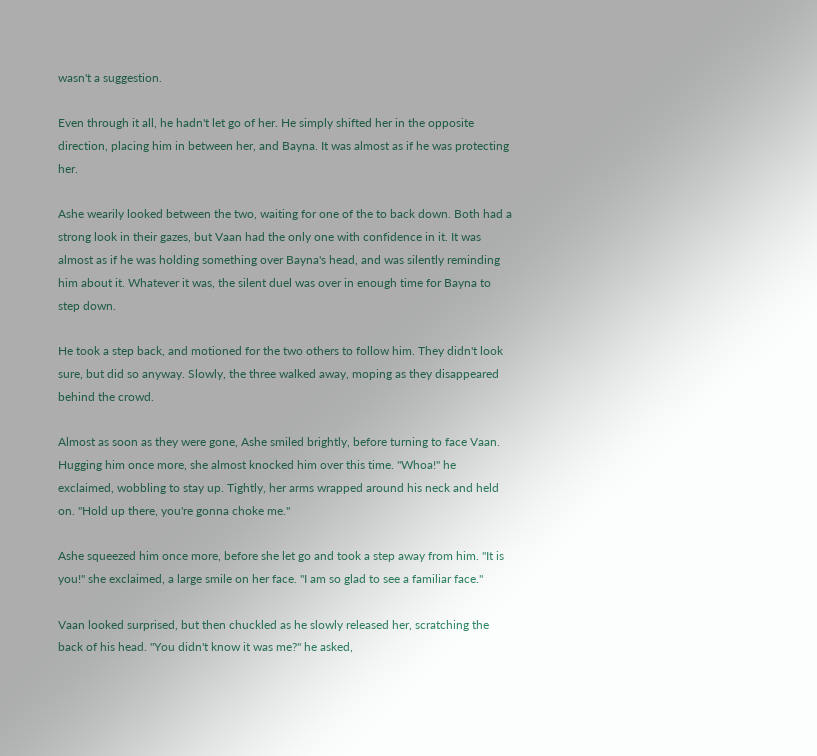wasn't a suggestion.

Even through it all, he hadn't let go of her. He simply shifted her in the opposite direction, placing him in between her, and Bayna. It was almost as if he was protecting her.

Ashe wearily looked between the two, waiting for one of the to back down. Both had a strong look in their gazes, but Vaan had the only one with confidence in it. It was almost as if he was holding something over Bayna's head, and was silently reminding him about it. Whatever it was, the silent duel was over in enough time for Bayna to step down.

He took a step back, and motioned for the two others to follow him. They didn't look sure, but did so anyway. Slowly, the three walked away, moping as they disappeared behind the crowd.

Almost as soon as they were gone, Ashe smiled brightly, before turning to face Vaan. Hugging him once more, she almost knocked him over this time. "Whoa!" he exclaimed, wobbling to stay up. Tightly, her arms wrapped around his neck and held on. "Hold up there, you're gonna choke me."

Ashe squeezed him once more, before she let go and took a step away from him. "It is you!" she exclaimed, a large smile on her face. "I am so glad to see a familiar face."

Vaan looked surprised, but then chuckled as he slowly released her, scratching the back of his head. "You didn't know it was me?" he asked,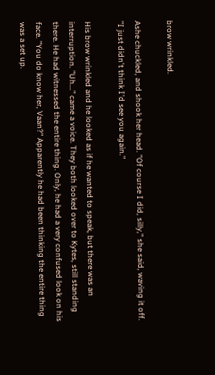brow wrinkled.

Ashe chuckled, and shook her head. "Of course I did, silly," she said, waving it off. "I just didn't think I'd see you again."

His brow wrinkled and he looked as if he wanted to speak, but there was an interruption. "Uh..." came a voice. They both looked over to Kytes, still standing there. He had witnessed the entire thing. Only, he had a very confused look on his face. "You do know her, Vaan?" Apparently he had been thinking the entire thing was a set up.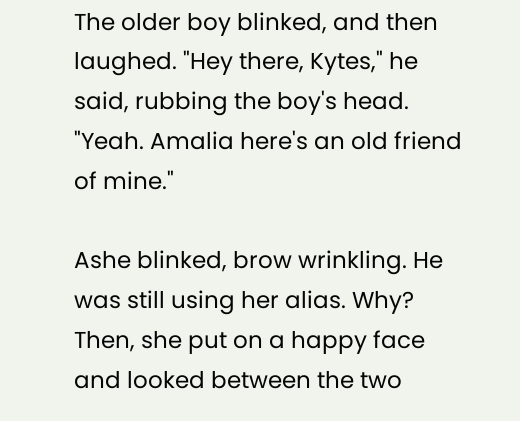The older boy blinked, and then laughed. "Hey there, Kytes," he said, rubbing the boy's head. "Yeah. Amalia here's an old friend of mine."

Ashe blinked, brow wrinkling. He was still using her alias. Why? Then, she put on a happy face and looked between the two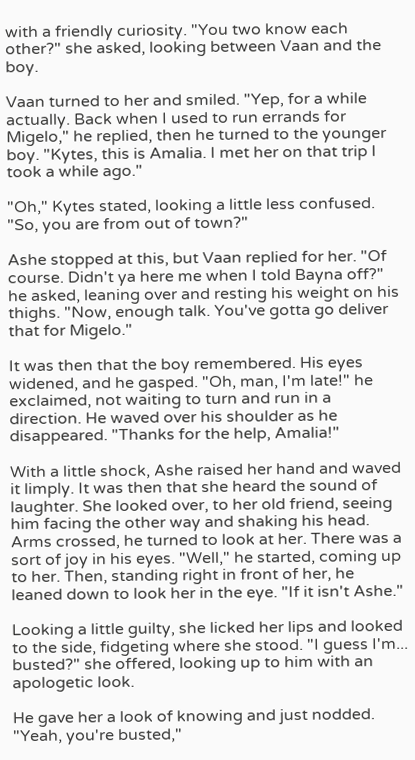with a friendly curiosity. "You two know each other?" she asked, looking between Vaan and the boy.

Vaan turned to her and smiled. "Yep, for a while actually. Back when I used to run errands for Migelo," he replied, then he turned to the younger boy. "Kytes, this is Amalia. I met her on that trip I took a while ago."

"Oh," Kytes stated, looking a little less confused. "So, you are from out of town?"

Ashe stopped at this, but Vaan replied for her. "Of course. Didn't ya here me when I told Bayna off?" he asked, leaning over and resting his weight on his thighs. "Now, enough talk. You've gotta go deliver that for Migelo."

It was then that the boy remembered. His eyes widened, and he gasped. "Oh, man, I'm late!" he exclaimed, not waiting to turn and run in a direction. He waved over his shoulder as he disappeared. "Thanks for the help, Amalia!"

With a little shock, Ashe raised her hand and waved it limply. It was then that she heard the sound of laughter. She looked over, to her old friend, seeing him facing the other way and shaking his head. Arms crossed, he turned to look at her. There was a sort of joy in his eyes. "Well," he started, coming up to her. Then, standing right in front of her, he leaned down to look her in the eye. "If it isn't Ashe."

Looking a little guilty, she licked her lips and looked to the side, fidgeting where she stood. "I guess I'm... busted?" she offered, looking up to him with an apologetic look.

He gave her a look of knowing and just nodded. "Yeah, you're busted,"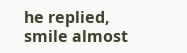he replied, smile almost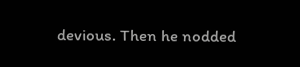devious. Then he nodded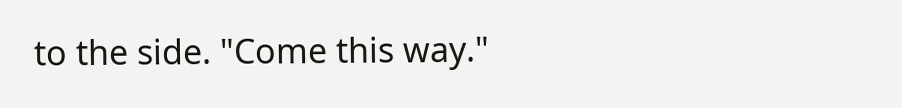to the side. "Come this way."